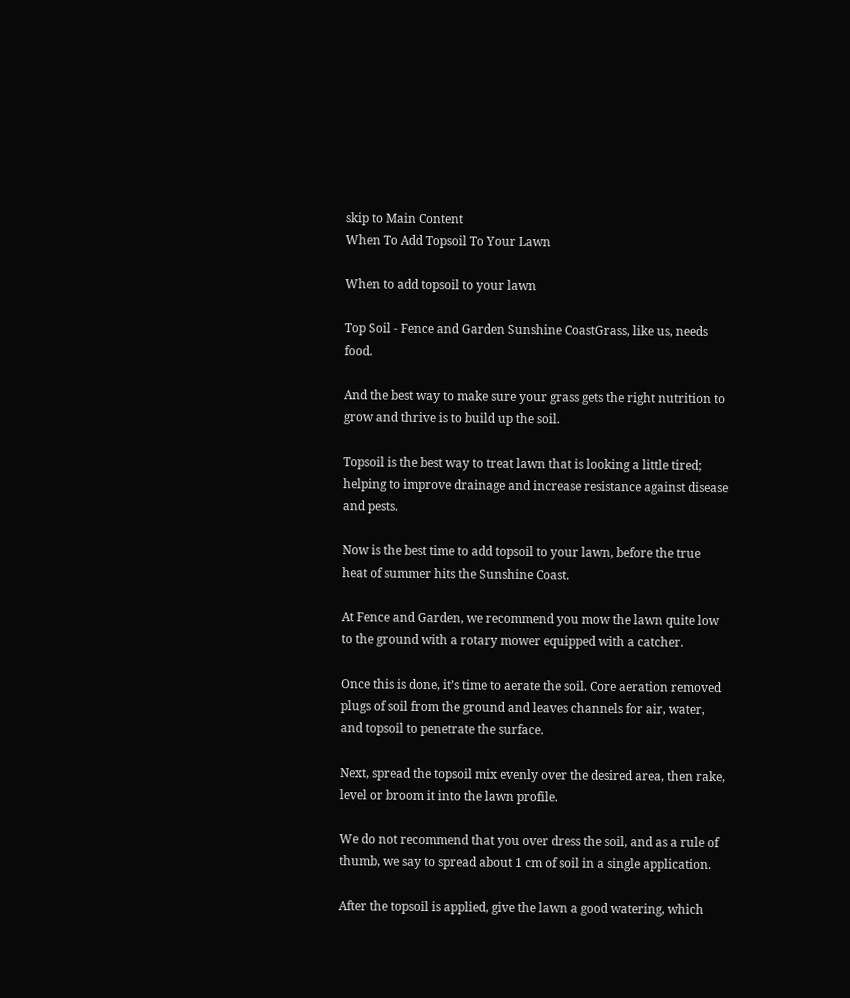skip to Main Content
When To Add Topsoil To Your Lawn

When to add topsoil to your lawn

Top Soil - Fence and Garden Sunshine CoastGrass, like us, needs food.

And the best way to make sure your grass gets the right nutrition to grow and thrive is to build up the soil.

Topsoil is the best way to treat lawn that is looking a little tired; helping to improve drainage and increase resistance against disease and pests.

Now is the best time to add topsoil to your lawn, before the true heat of summer hits the Sunshine Coast.

At Fence and Garden, we recommend you mow the lawn quite low to the ground with a rotary mower equipped with a catcher.

Once this is done, it’s time to aerate the soil. Core aeration removed plugs of soil from the ground and leaves channels for air, water, and topsoil to penetrate the surface.

Next, spread the topsoil mix evenly over the desired area, then rake, level or broom it into the lawn profile.

We do not recommend that you over dress the soil, and as a rule of thumb, we say to spread about 1 cm of soil in a single application.

After the topsoil is applied, give the lawn a good watering, which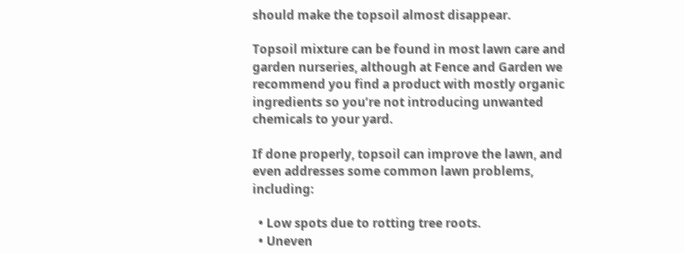should make the topsoil almost disappear.

Topsoil mixture can be found in most lawn care and garden nurseries, although at Fence and Garden we recommend you find a product with mostly organic ingredients so you’re not introducing unwanted chemicals to your yard.

If done properly, topsoil can improve the lawn, and even addresses some common lawn problems, including:

  • Low spots due to rotting tree roots.
  • Uneven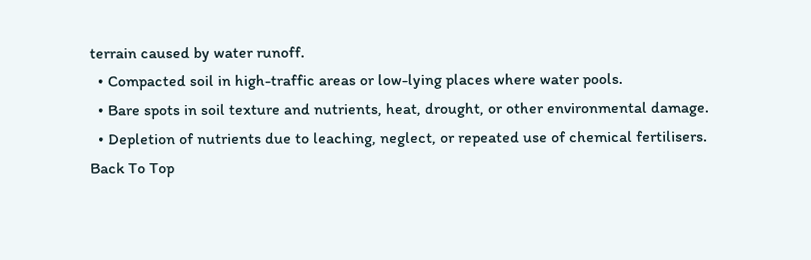terrain caused by water runoff.
  • Compacted soil in high-traffic areas or low-lying places where water pools.
  • Bare spots in soil texture and nutrients, heat, drought, or other environmental damage.
  • Depletion of nutrients due to leaching, neglect, or repeated use of chemical fertilisers.
Back To Top